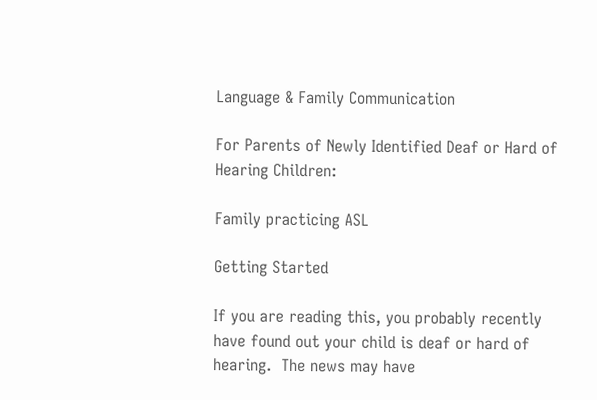Language & Family Communication

For Parents of Newly Identified Deaf or Hard of Hearing Children:

Family practicing ASL

Getting Started

If you are reading this, you probably recently have found out your child is deaf or hard of hearing.  The news may have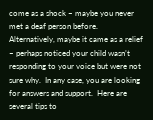come as a shock – maybe you never met a deaf person before.  Alternatively, maybe it came as a relief – perhaps noticed your child wasn’t responding to your voice but were not sure why.  In any case, you are looking for answers and support.  Here are several tips to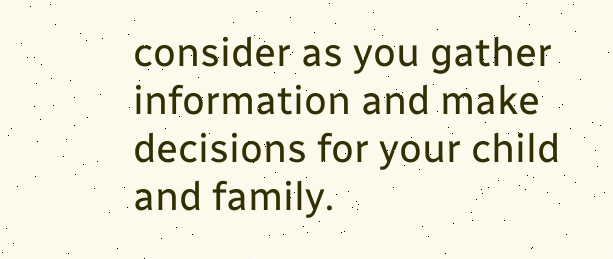consider as you gather information and make decisions for your child and family.